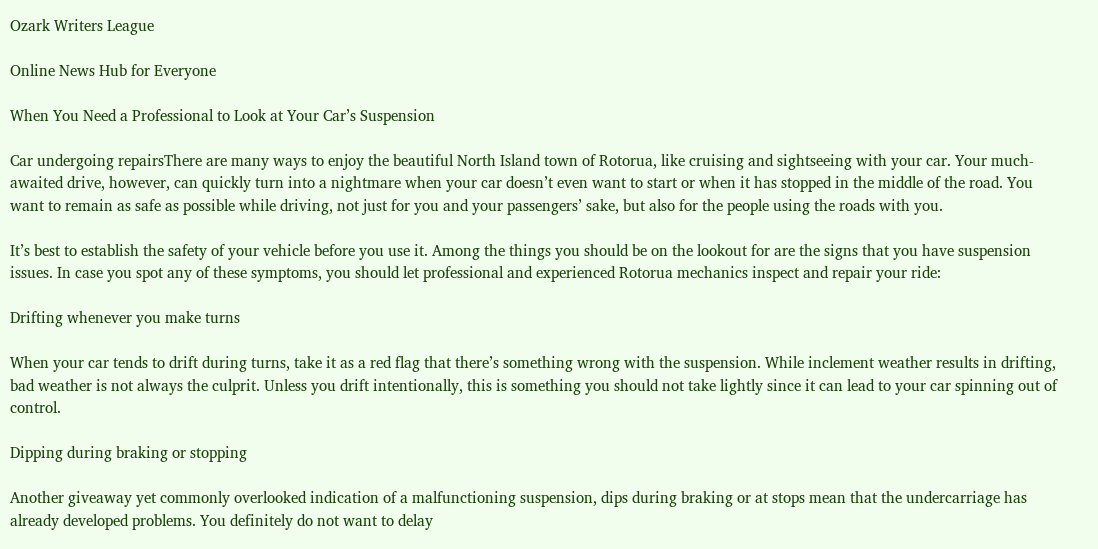Ozark Writers League

Online News Hub for Everyone

When You Need a Professional to Look at Your Car’s Suspension

Car undergoing repairsThere are many ways to enjoy the beautiful North Island town of Rotorua, like cruising and sightseeing with your car. Your much-awaited drive, however, can quickly turn into a nightmare when your car doesn’t even want to start or when it has stopped in the middle of the road. You want to remain as safe as possible while driving, not just for you and your passengers’ sake, but also for the people using the roads with you.

It’s best to establish the safety of your vehicle before you use it. Among the things you should be on the lookout for are the signs that you have suspension issues. In case you spot any of these symptoms, you should let professional and experienced Rotorua mechanics inspect and repair your ride:

Drifting whenever you make turns

When your car tends to drift during turns, take it as a red flag that there’s something wrong with the suspension. While inclement weather results in drifting, bad weather is not always the culprit. Unless you drift intentionally, this is something you should not take lightly since it can lead to your car spinning out of control.

Dipping during braking or stopping

Another giveaway yet commonly overlooked indication of a malfunctioning suspension, dips during braking or at stops mean that the undercarriage has already developed problems. You definitely do not want to delay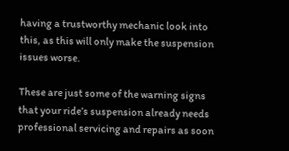having a trustworthy mechanic look into this, as this will only make the suspension issues worse.

These are just some of the warning signs that your ride’s suspension already needs professional servicing and repairs as soon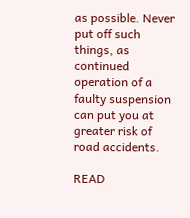as possible. Never put off such things, as continued operation of a faulty suspension can put you at greater risk of road accidents.

READ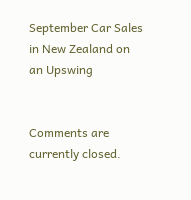September Car Sales in New Zealand on an Upswing


Comments are currently closed.